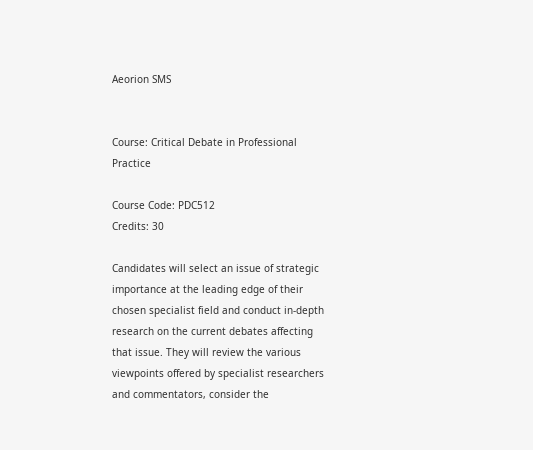Aeorion SMS


Course: Critical Debate in Professional Practice

Course Code: PDC512
Credits: 30

Candidates will select an issue of strategic importance at the leading edge of their chosen specialist field and conduct in-depth research on the current debates affecting that issue. They will review the various viewpoints offered by specialist researchers and commentators, consider the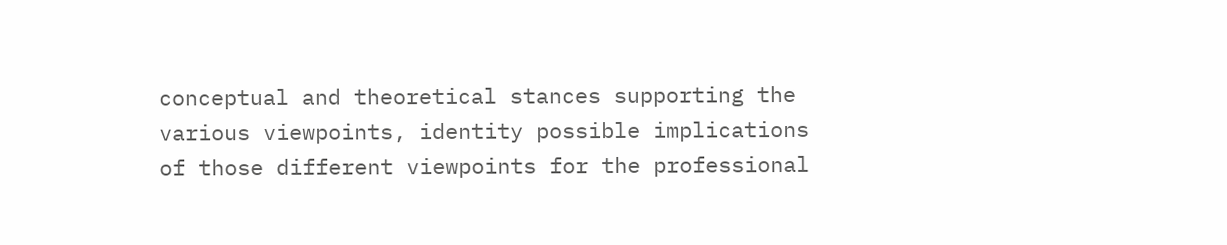conceptual and theoretical stances supporting the various viewpoints, identity possible implications of those different viewpoints for the professional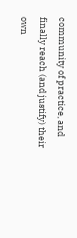community of practice, and finally reach (and justify) their own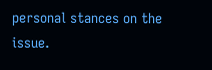personal stances on the issue.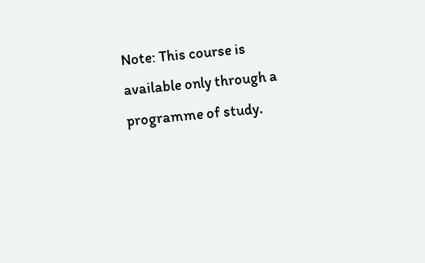Note: This course is available only through a programme of study.